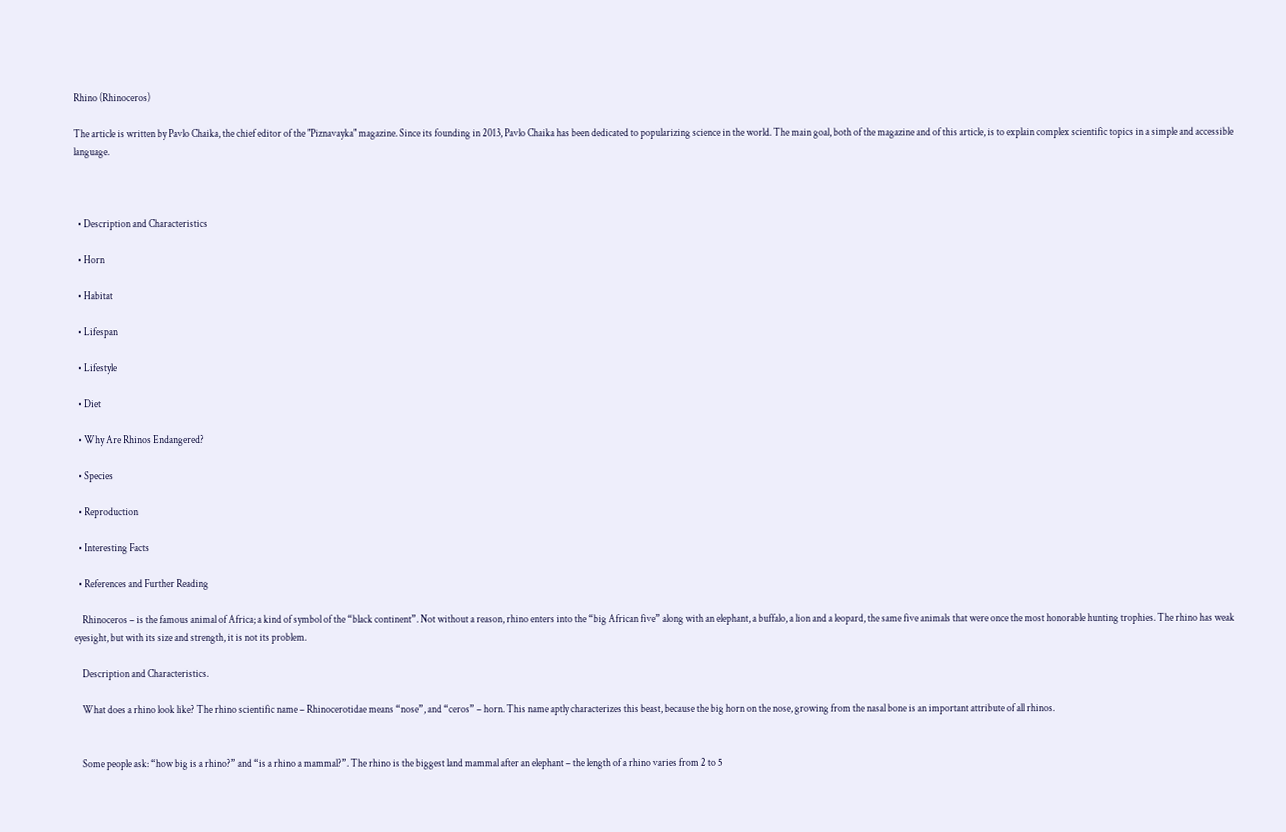Rhino (Rhinoceros)

The article is written by Pavlo Chaika, the chief editor of the "Piznavayka" magazine. Since its founding in 2013, Pavlo Chaika has been dedicated to popularizing science in the world. The main goal, both of the magazine and of this article, is to explain complex scientific topics in a simple and accessible language.



  • Description and Characteristics

  • Horn

  • Habitat

  • Lifespan

  • Lifestyle

  • Diet

  • Why Are Rhinos Endangered?

  • Species

  • Reproduction

  • Interesting Facts

  • References and Further Reading

    Rhinoceros – is the famous animal of Africa; a kind of symbol of the “black continent”. Not without a reason, rhino enters into the “big African five” along with an elephant, a buffalo, a lion and a leopard, the same five animals that were once the most honorable hunting trophies. The rhino has weak eyesight, but with its size and strength, it is not its problem.

    Description and Characteristics.

    What does a rhino look like? The rhino scientific name – Rhinocerotidae means “nose”, and “ceros” – horn. This name aptly characterizes this beast, because the big horn on the nose, growing from the nasal bone is an important attribute of all rhinos.


    Some people ask: “how big is a rhino?” and “is a rhino a mammal?”. The rhino is the biggest land mammal after an elephant – the length of a rhino varies from 2 to 5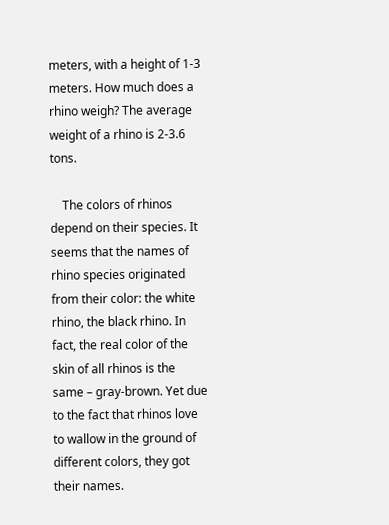meters, with a height of 1-3 meters. How much does a rhino weigh? The average weight of a rhino is 2-3.6 tons.

    The colors of rhinos depend on their species. It seems that the names of rhino species originated from their color: the white rhino, the black rhino. In fact, the real color of the skin of all rhinos is the same – gray-brown. Yet due to the fact that rhinos love to wallow in the ground of different colors, they got their names.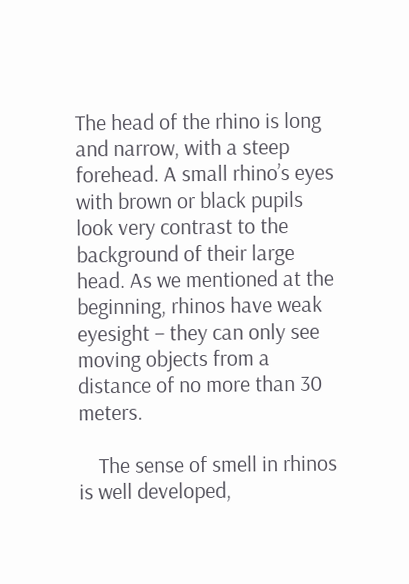The head of the rhino is long and narrow, with a steep forehead. A small rhino’s eyes with brown or black pupils look very contrast to the background of their large head. As we mentioned at the beginning, rhinos have weak eyesight – they can only see moving objects from a distance of no more than 30 meters.

    The sense of smell in rhinos is well developed,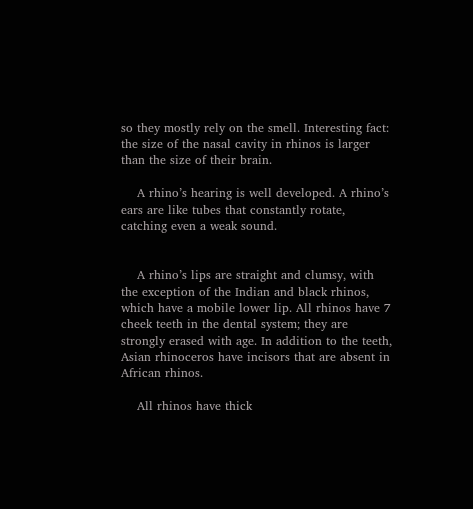so they mostly rely on the smell. Interesting fact: the size of the nasal cavity in rhinos is larger than the size of their brain.

    A rhino’s hearing is well developed. A rhino’s ears are like tubes that constantly rotate, catching even a weak sound.


    A rhino’s lips are straight and clumsy, with the exception of the Indian and black rhinos, which have a mobile lower lip. All rhinos have 7 cheek teeth in the dental system; they are strongly erased with age. In addition to the teeth, Asian rhinoceros have incisors that are absent in African rhinos.

    All rhinos have thick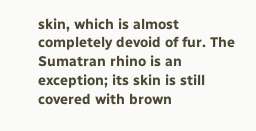skin, which is almost completely devoid of fur. The Sumatran rhino is an exception; its skin is still covered with brown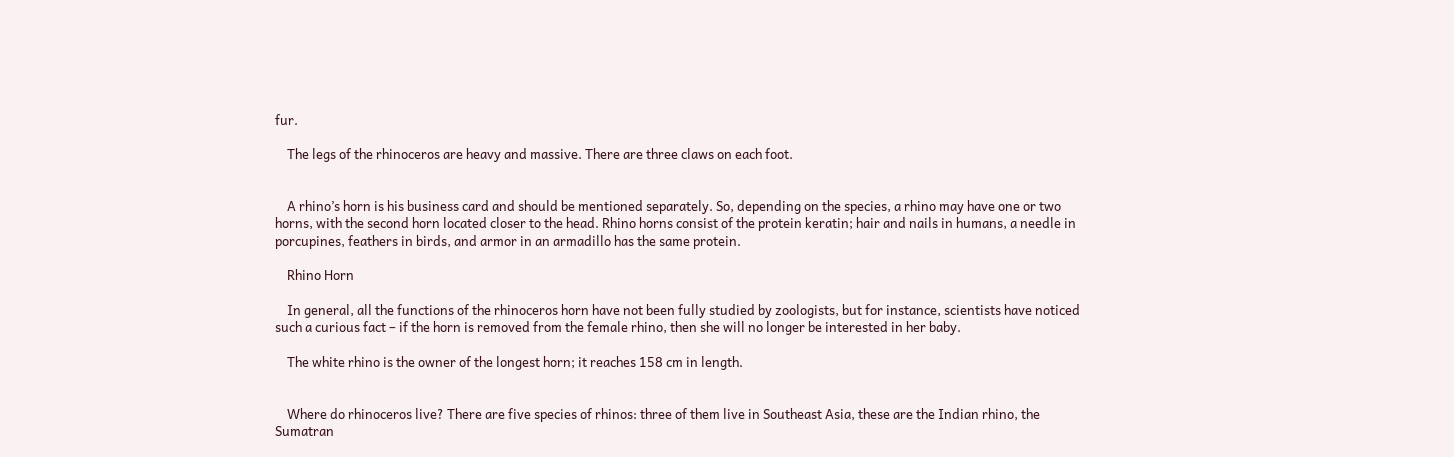fur.

    The legs of the rhinoceros are heavy and massive. There are three claws on each foot.


    A rhino’s horn is his business card and should be mentioned separately. So, depending on the species, a rhino may have one or two horns, with the second horn located closer to the head. Rhino horns consist of the protein keratin; hair and nails in humans, a needle in porcupines, feathers in birds, and armor in an armadillo has the same protein.

    Rhino Horn

    In general, all the functions of the rhinoceros horn have not been fully studied by zoologists, but for instance, scientists have noticed such a curious fact – if the horn is removed from the female rhino, then she will no longer be interested in her baby.

    The white rhino is the owner of the longest horn; it reaches 158 cm in length.


    Where do rhinoceros live? There are five species of rhinos: three of them live in Southeast Asia, these are the Indian rhino, the Sumatran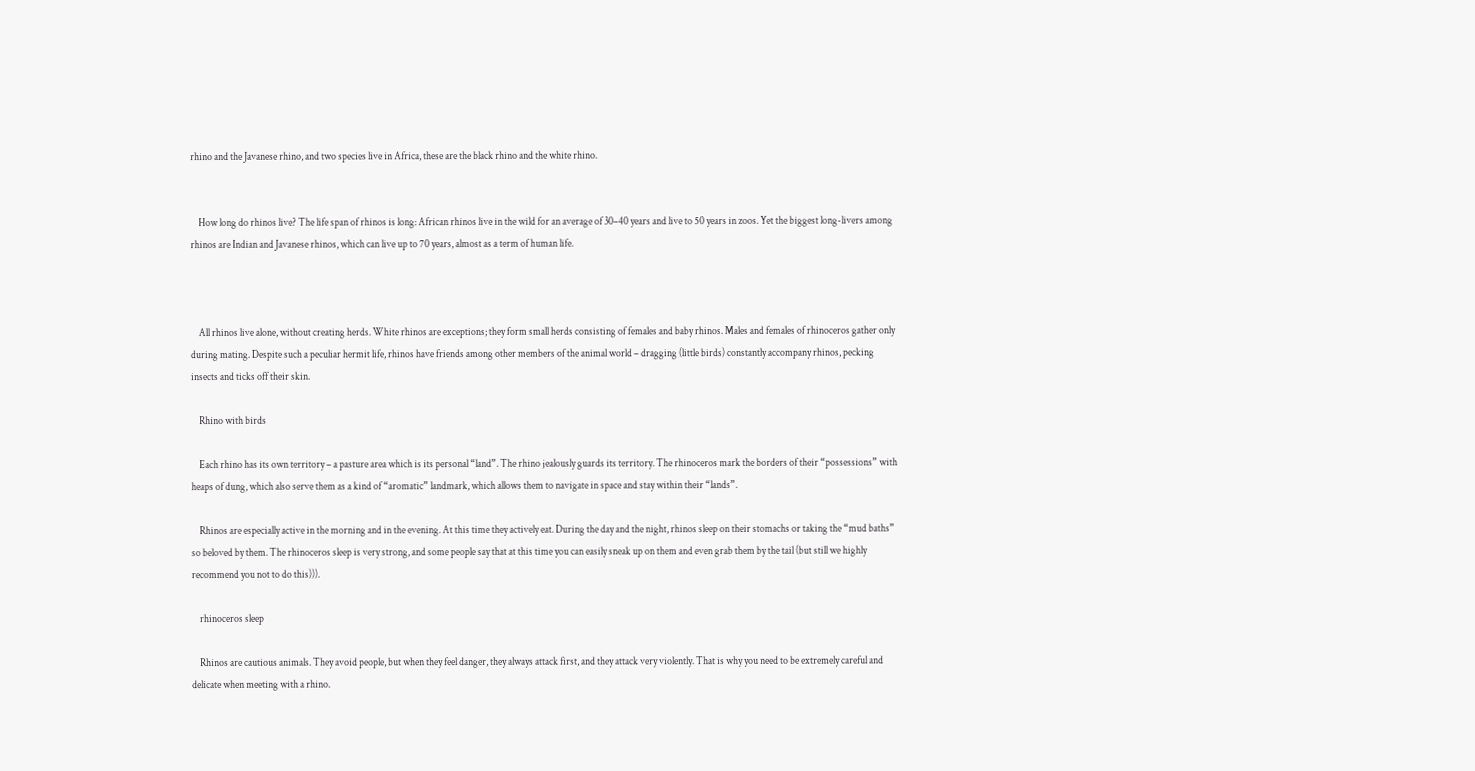rhino and the Javanese rhino, and two species live in Africa, these are the black rhino and the white rhino.


    How long do rhinos live? The life span of rhinos is long: African rhinos live in the wild for an average of 30–40 years and live to 50 years in zoos. Yet the biggest long-livers among rhinos are Indian and Javanese rhinos, which can live up to 70 years, almost as a term of human life.



    All rhinos live alone, without creating herds. White rhinos are exceptions; they form small herds consisting of females and baby rhinos. Males and females of rhinoceros gather only during mating. Despite such a peculiar hermit life, rhinos have friends among other members of the animal world – dragging (little birds) constantly accompany rhinos, pecking insects and ticks off their skin.

    Rhino with birds

    Each rhino has its own territory – a pasture area which is its personal “land”. The rhino jealously guards its territory. The rhinoceros mark the borders of their “possessions” with heaps of dung, which also serve them as a kind of “aromatic” landmark, which allows them to navigate in space and stay within their “lands”.

    Rhinos are especially active in the morning and in the evening. At this time they actively eat. During the day and the night, rhinos sleep on their stomachs or taking the “mud baths” so beloved by them. The rhinoceros sleep is very strong, and some people say that at this time you can easily sneak up on them and even grab them by the tail (but still we highly recommend you not to do this))).

    rhinoceros sleep

    Rhinos are cautious animals. They avoid people, but when they feel danger, they always attack first, and they attack very violently. That is why you need to be extremely careful and delicate when meeting with a rhino.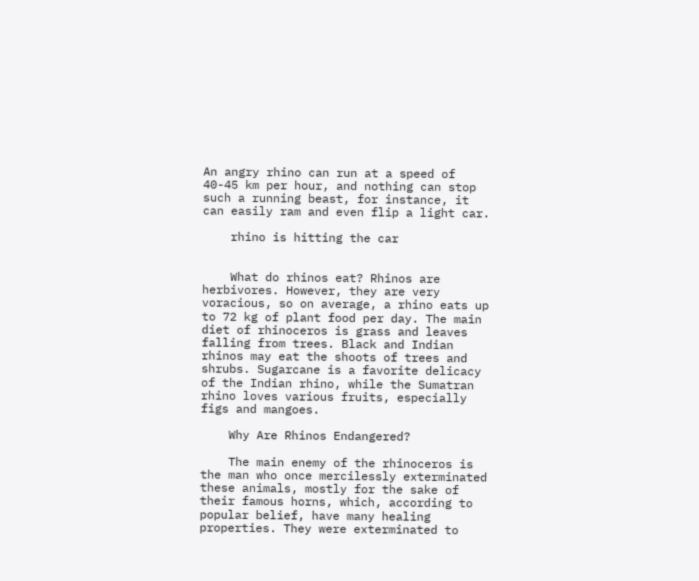An angry rhino can run at a speed of 40-45 km per hour, and nothing can stop such a running beast, for instance, it can easily ram and even flip a light car.

    rhino is hitting the car


    What do rhinos eat? Rhinos are herbivores. However, they are very voracious, so on average, a rhino eats up to 72 kg of plant food per day. The main diet of rhinoceros is grass and leaves falling from trees. Black and Indian rhinos may eat the shoots of trees and shrubs. Sugarcane is a favorite delicacy of the Indian rhino, while the Sumatran rhino loves various fruits, especially figs and mangoes.

    Why Are Rhinos Endangered?

    The main enemy of the rhinoceros is the man who once mercilessly exterminated these animals, mostly for the sake of their famous horns, which, according to popular belief, have many healing properties. They were exterminated to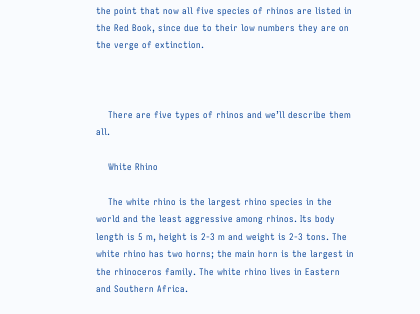the point that now all five species of rhinos are listed in the Red Book, since due to their low numbers they are on the verge of extinction.



    There are five types of rhinos and we’ll describe them all.

    White Rhino

    The white rhino is the largest rhino species in the world and the least aggressive among rhinos. Its body length is 5 m, height is 2-3 m and weight is 2-3 tons. The white rhino has two horns; the main horn is the largest in the rhinoceros family. The white rhino lives in Eastern and Southern Africa.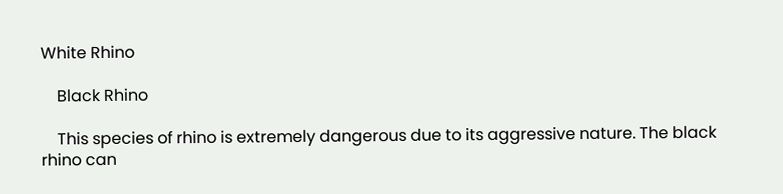White Rhino

    Black Rhino

    This species of rhino is extremely dangerous due to its aggressive nature. The black rhino can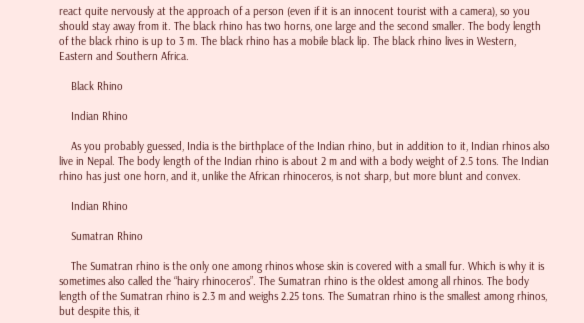react quite nervously at the approach of a person (even if it is an innocent tourist with a camera), so you should stay away from it. The black rhino has two horns, one large and the second smaller. The body length of the black rhino is up to 3 m. The black rhino has a mobile black lip. The black rhino lives in Western, Eastern and Southern Africa.

    Black Rhino

    Indian Rhino

    As you probably guessed, India is the birthplace of the Indian rhino, but in addition to it, Indian rhinos also live in Nepal. The body length of the Indian rhino is about 2 m and with a body weight of 2.5 tons. The Indian rhino has just one horn, and it, unlike the African rhinoceros, is not sharp, but more blunt and convex.

    Indian Rhino

    Sumatran Rhino

    The Sumatran rhino is the only one among rhinos whose skin is covered with a small fur. Which is why it is sometimes also called the “hairy rhinoceros”. The Sumatran rhino is the oldest among all rhinos. The body length of the Sumatran rhino is 2.3 m and weighs 2.25 tons. The Sumatran rhino is the smallest among rhinos, but despite this, it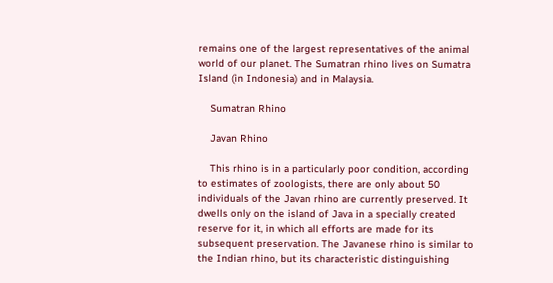remains one of the largest representatives of the animal world of our planet. The Sumatran rhino lives on Sumatra Island (in Indonesia) and in Malaysia.

    Sumatran Rhino

    Javan Rhino

    This rhino is in a particularly poor condition, according to estimates of zoologists, there are only about 50 individuals of the Javan rhino are currently preserved. It dwells only on the island of Java in a specially created reserve for it, in which all efforts are made for its subsequent preservation. The Javanese rhino is similar to the Indian rhino, but its characteristic distinguishing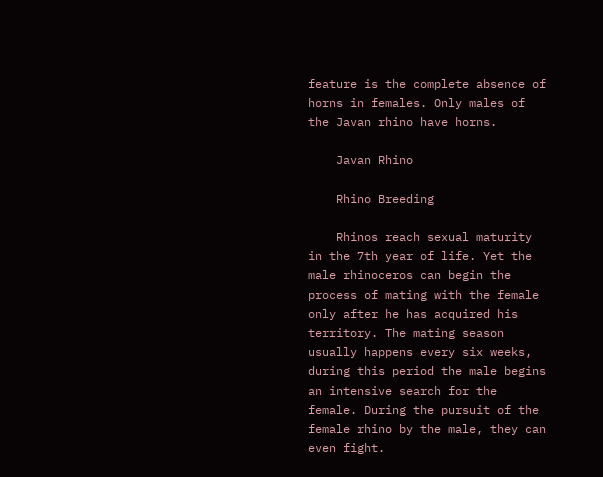feature is the complete absence of horns in females. Only males of the Javan rhino have horns.

    Javan Rhino

    Rhino Breeding

    Rhinos reach sexual maturity in the 7th year of life. Yet the male rhinoceros can begin the process of mating with the female only after he has acquired his territory. The mating season usually happens every six weeks, during this period the male begins an intensive search for the female. During the pursuit of the female rhino by the male, they can even fight.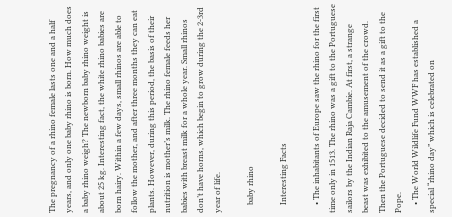The pregnancy of a rhino female lasts one and a half years, and only one baby rhino is born. How much does a baby rhino weigh? The newborn baby rhino weight is about 25 kg. Interesting fact, the white rhino babies are born hairy. Within a few days, small rhinos are able to follow the mother, and after three months they can eat plants. However, during this period, the basis of their nutrition is mother’s milk. The rhino female feeds her babies with breast milk for a whole year. Small rhinos don’t have horns, which begin to grow during the 2-3rd year of life.

    baby rhino

    Interesting Facts

    • The inhabitants of Europe saw the rhino for the first time only in 1513. The rhino was a gift to the Portuguese sailors by the Indian Raja Cambie. At first, a strange beast was exhibited to the amusement of the crowd. Then the Portuguese decided to send it as a gift to the Pope.
    • The World Wildlife Fund WWF has established a special “rhino day” which is celebrated on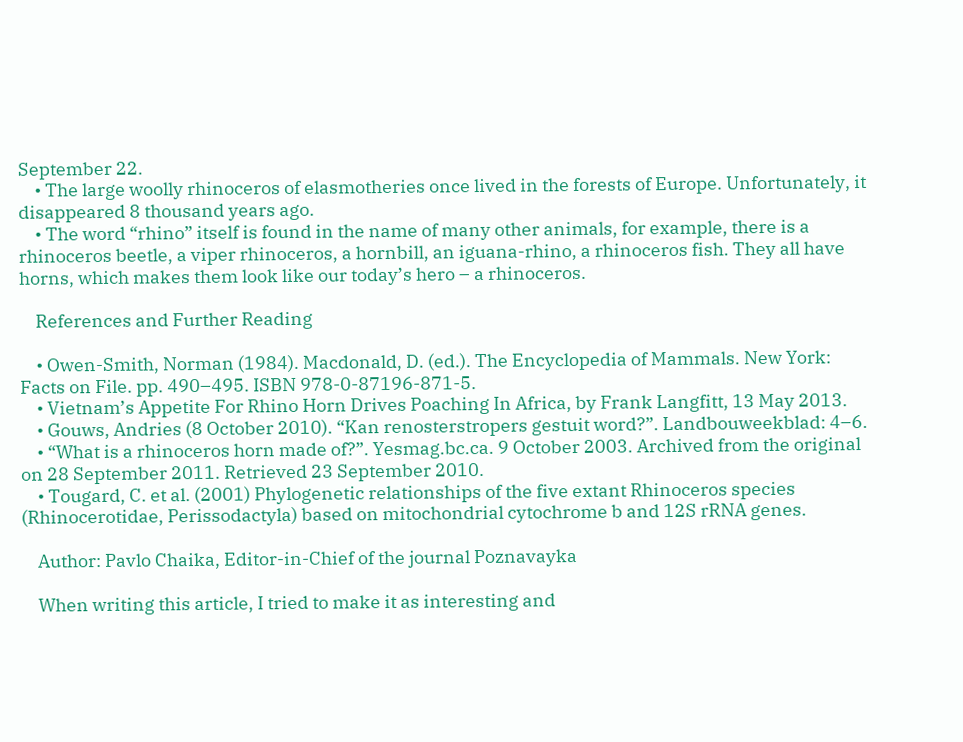September 22.
    • The large woolly rhinoceros of elasmotheries once lived in the forests of Europe. Unfortunately, it disappeared 8 thousand years ago.
    • The word “rhino” itself is found in the name of many other animals, for example, there is a rhinoceros beetle, a viper rhinoceros, a hornbill, an iguana-rhino, a rhinoceros fish. They all have horns, which makes them look like our today’s hero – a rhinoceros.

    References and Further Reading

    • Owen-Smith, Norman (1984). Macdonald, D. (ed.). The Encyclopedia of Mammals. New York: Facts on File. pp. 490–495. ISBN 978-0-87196-871-5.
    • Vietnam’s Appetite For Rhino Horn Drives Poaching In Africa, by Frank Langfitt, 13 May 2013.
    • Gouws, Andries (8 October 2010). “Kan renosterstropers gestuit word?”. Landbouweekblad: 4–6.
    • “What is a rhinoceros horn made of?”. Yesmag.bc.ca. 9 October 2003. Archived from the original on 28 September 2011. Retrieved 23 September 2010.
    • Tougard, C. et al. (2001) Phylogenetic relationships of the five extant Rhinoceros species (Rhinocerotidae, Perissodactyla) based on mitochondrial cytochrome b and 12S rRNA genes.

    Author: Pavlo Chaika, Editor-in-Chief of the journal Poznavayka

    When writing this article, I tried to make it as interesting and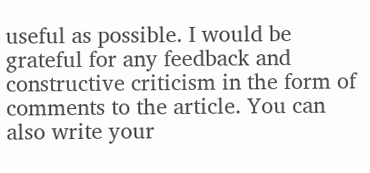useful as possible. I would be grateful for any feedback and constructive criticism in the form of comments to the article. You can also write your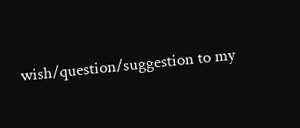wish/question/suggestion to my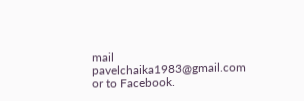mail pavelchaika1983@gmail.com or to Facebook.